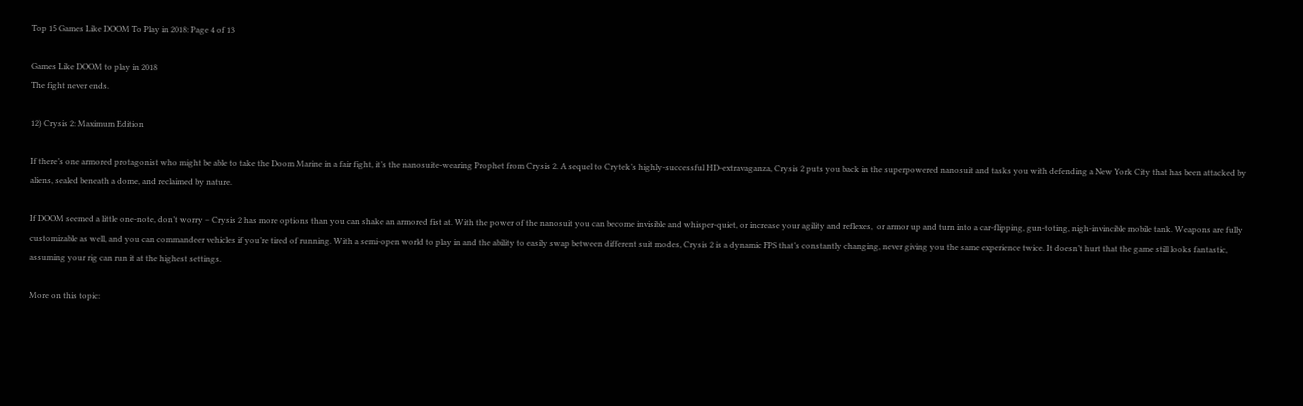Top 15 Games Like DOOM To Play in 2018: Page 4 of 13

Games Like DOOM to play in 2018
The fight never ends.

12) Crysis 2: Maximum Edition

If there’s one armored protagonist who might be able to take the Doom Marine in a fair fight, it’s the nanosuite-wearing Prophet from Crysis 2. A sequel to Crytek’s highly-successful HD-extravaganza, Crysis 2 puts you back in the superpowered nanosuit and tasks you with defending a New York City that has been attacked by aliens, sealed beneath a dome, and reclaimed by nature.

If DOOM seemed a little one-note, don’t worry – Crysis 2 has more options than you can shake an armored fist at. With the power of the nanosuit you can become invisible and whisper-quiet, or increase your agility and reflexes,  or armor up and turn into a car-flipping, gun-toting, nigh-invincible mobile tank. Weapons are fully customizable as well, and you can commandeer vehicles if you’re tired of running. With a semi-open world to play in and the ability to easily swap between different suit modes, Crysis 2 is a dynamic FPS that’s constantly changing, never giving you the same experience twice. It doesn’t hurt that the game still looks fantastic, assuming your rig can run it at the highest settings.

More on this topic: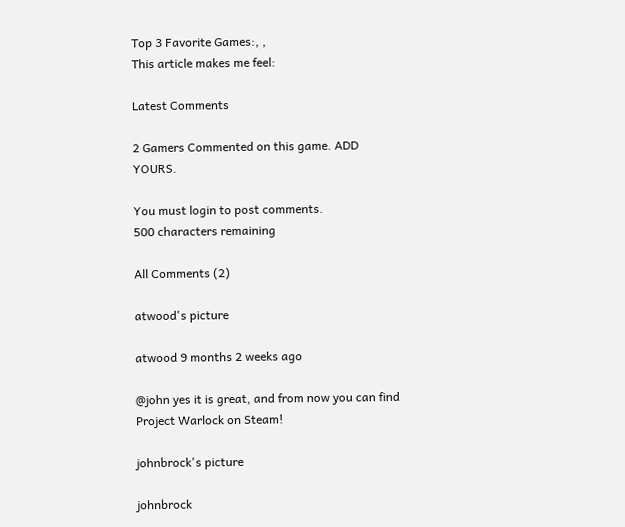Top 3 Favorite Games:, ,
This article makes me feel:

Latest Comments

2 Gamers Commented on this game. ADD YOURS.

You must login to post comments.
500 characters remaining

All Comments (2)

atwood's picture

atwood 9 months 2 weeks ago

@john yes it is great, and from now you can find Project Warlock on Steam!

johnbrock's picture

johnbrock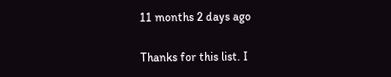11 months 2 days ago

Thanks for this list. I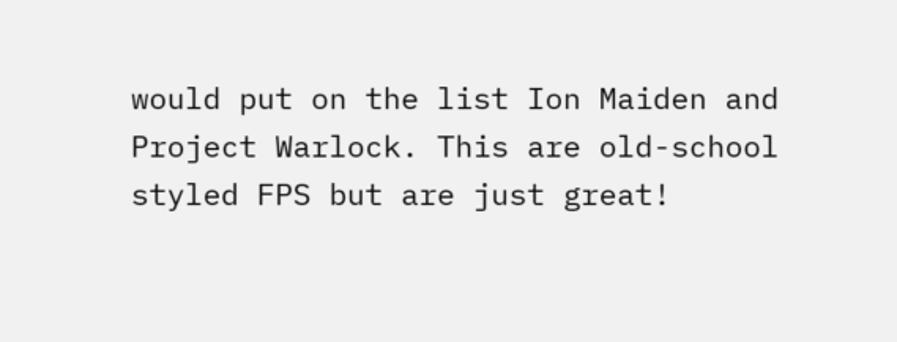would put on the list Ion Maiden and Project Warlock. This are old-school styled FPS but are just great!